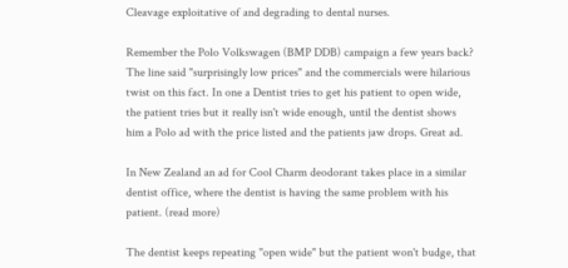Cleavage exploitative of and degrading to dental nurses.

Remember the Polo Volkswagen (BMP DDB) campaign a few years back? The line said "surprisingly low prices" and the commercials were hilarious twist on this fact. In one a Dentist tries to get his patient to open wide, the patient tries but it really isn't wide enough, until the dentist shows him a Polo ad with the price listed and the patients jaw drops. Great ad.

In New Zealand an ad for Cool Charm deodorant takes place in a similar dentist office, where the dentist is having the same problem with his patient. (read more)

The dentist keeps repeating "open wide" but the patient won't budge, that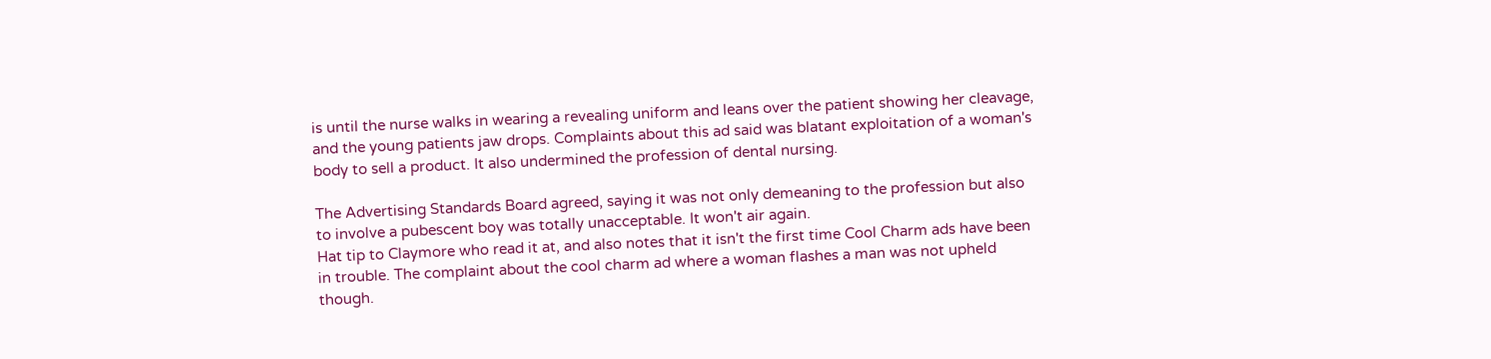is until the nurse walks in wearing a revealing uniform and leans over the patient showing her cleavage, and the young patients jaw drops. Complaints about this ad said was blatant exploitation of a woman's body to sell a product. It also undermined the profession of dental nursing.

The Advertising Standards Board agreed, saying it was not only demeaning to the profession but also to involve a pubescent boy was totally unacceptable. It won't air again.
Hat tip to Claymore who read it at, and also notes that it isn't the first time Cool Charm ads have been in trouble. The complaint about the cool charm ad where a woman flashes a man was not upheld though.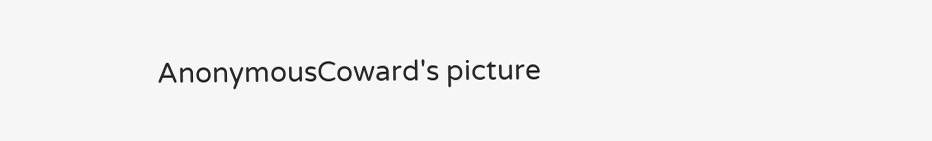AnonymousCoward's picture